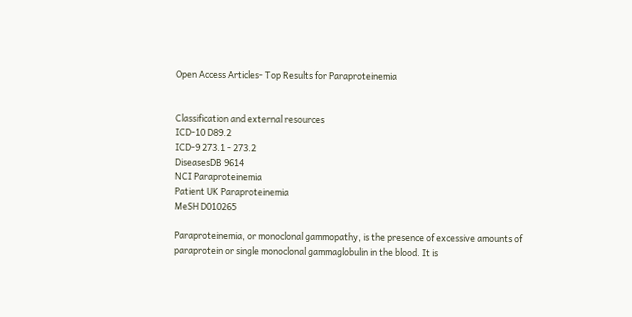Open Access Articles- Top Results for Paraproteinemia


Classification and external resources
ICD-10 D89.2
ICD-9 273.1 - 273.2
DiseasesDB 9614
NCI Paraproteinemia
Patient UK Paraproteinemia
MeSH D010265

Paraproteinemia, or monoclonal gammopathy, is the presence of excessive amounts of paraprotein or single monoclonal gammaglobulin in the blood. It is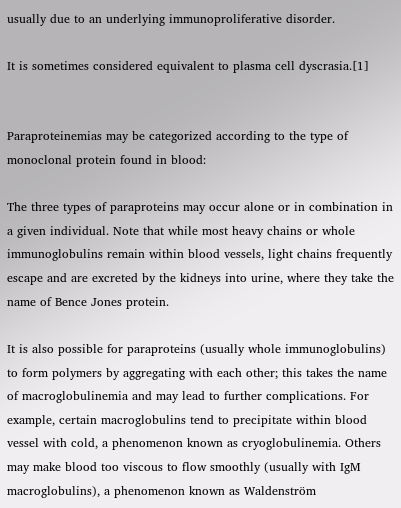usually due to an underlying immunoproliferative disorder.

It is sometimes considered equivalent to plasma cell dyscrasia.[1]


Paraproteinemias may be categorized according to the type of monoclonal protein found in blood:

The three types of paraproteins may occur alone or in combination in a given individual. Note that while most heavy chains or whole immunoglobulins remain within blood vessels, light chains frequently escape and are excreted by the kidneys into urine, where they take the name of Bence Jones protein.

It is also possible for paraproteins (usually whole immunoglobulins) to form polymers by aggregating with each other; this takes the name of macroglobulinemia and may lead to further complications. For example, certain macroglobulins tend to precipitate within blood vessel with cold, a phenomenon known as cryoglobulinemia. Others may make blood too viscous to flow smoothly (usually with IgM macroglobulins), a phenomenon known as Waldenström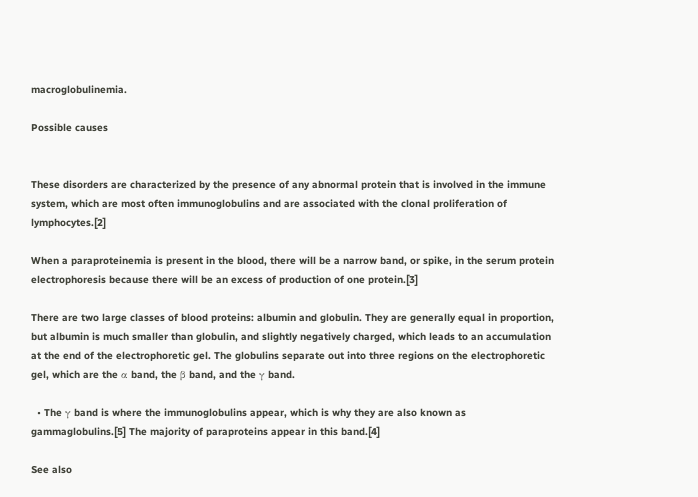macroglobulinemia.

Possible causes


These disorders are characterized by the presence of any abnormal protein that is involved in the immune system, which are most often immunoglobulins and are associated with the clonal proliferation of lymphocytes.[2]

When a paraproteinemia is present in the blood, there will be a narrow band, or spike, in the serum protein electrophoresis because there will be an excess of production of one protein.[3]

There are two large classes of blood proteins: albumin and globulin. They are generally equal in proportion, but albumin is much smaller than globulin, and slightly negatively charged, which leads to an accumulation at the end of the electrophoretic gel. The globulins separate out into three regions on the electrophoretic gel, which are the α band, the β band, and the γ band.

  • The γ band is where the immunoglobulins appear, which is why they are also known as gammaglobulins.[5] The majority of paraproteins appear in this band.[4]

See also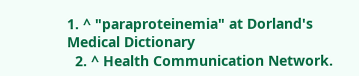1. ^ "paraproteinemia" at Dorland's Medical Dictionary
  2. ^ Health Communication Network.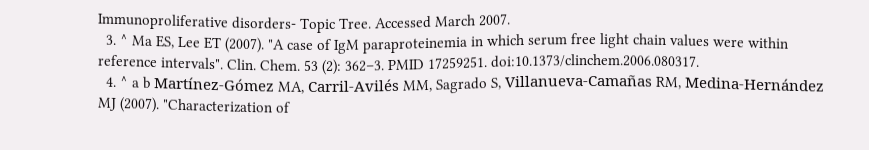Immunoproliferative disorders- Topic Tree. Accessed March 2007.
  3. ^ Ma ES, Lee ET (2007). "A case of IgM paraproteinemia in which serum free light chain values were within reference intervals". Clin. Chem. 53 (2): 362–3. PMID 17259251. doi:10.1373/clinchem.2006.080317.
  4. ^ a b Martínez-Gómez MA, Carril-Avilés MM, Sagrado S, Villanueva-Camañas RM, Medina-Hernández MJ (2007). "Characterization of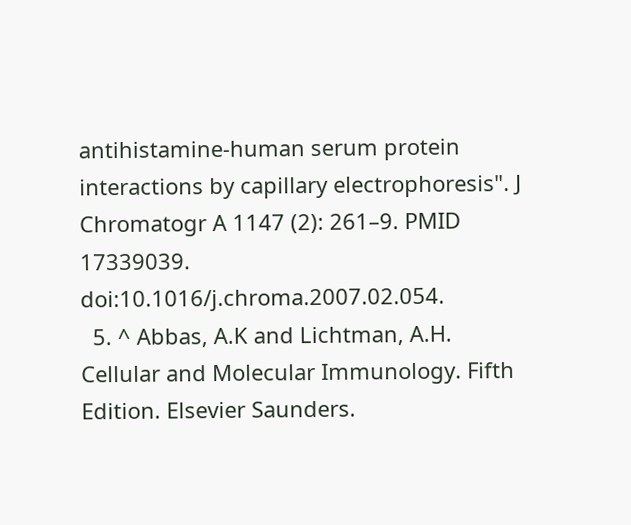antihistamine-human serum protein interactions by capillary electrophoresis". J Chromatogr A 1147 (2): 261–9. PMID 17339039. doi:10.1016/j.chroma.2007.02.054.
  5. ^ Abbas, A.K and Lichtman, A.H. Cellular and Molecular Immunology. Fifth Edition. Elsevier Saunders.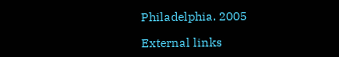Philadelphia. 2005

External links